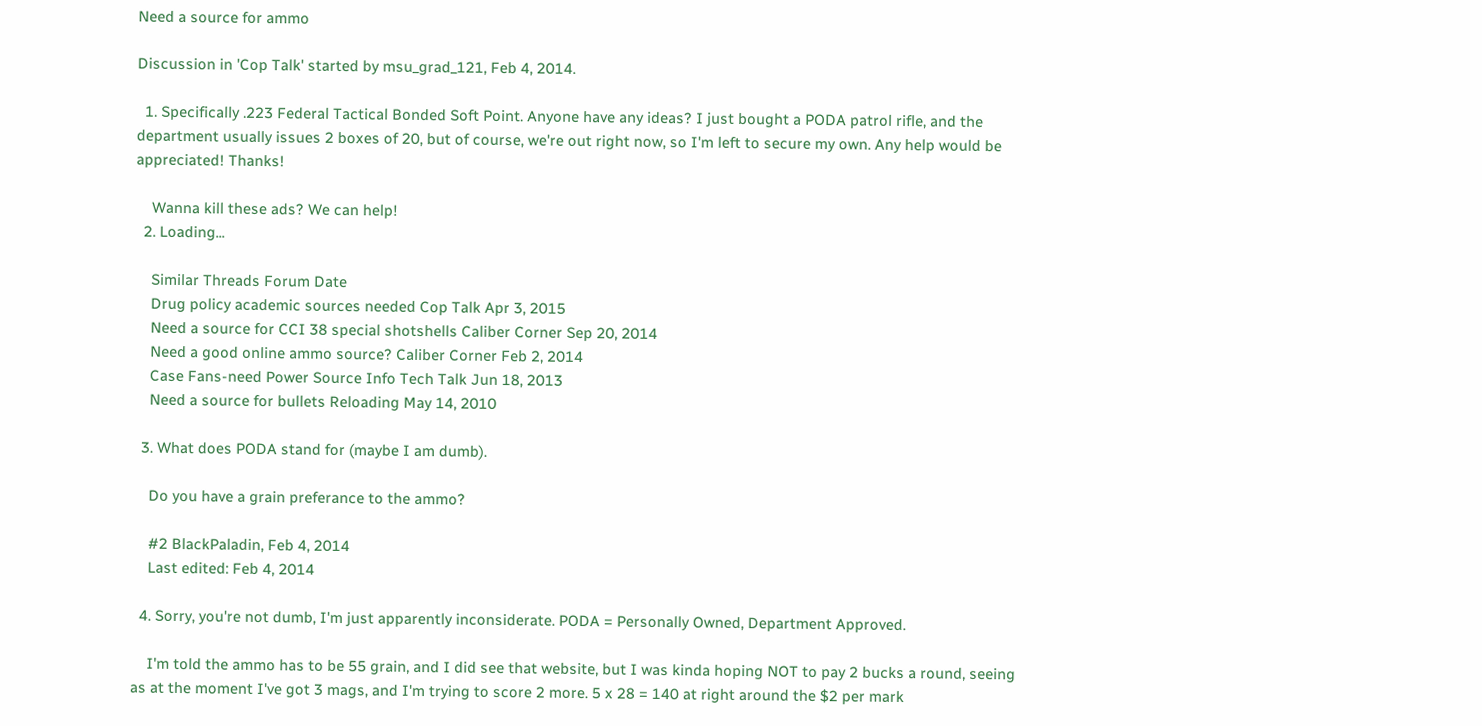Need a source for ammo

Discussion in 'Cop Talk' started by msu_grad_121, Feb 4, 2014.

  1. Specifically .223 Federal Tactical Bonded Soft Point. Anyone have any ideas? I just bought a PODA patrol rifle, and the department usually issues 2 boxes of 20, but of course, we're out right now, so I'm left to secure my own. Any help would be appreciated! Thanks!

    Wanna kill these ads? We can help!
  2. Loading...

    Similar Threads Forum Date
    Drug policy academic sources needed Cop Talk Apr 3, 2015
    Need a source for CCI 38 special shotshells Caliber Corner Sep 20, 2014
    Need a good online ammo source? Caliber Corner Feb 2, 2014
    Case Fans-need Power Source Info Tech Talk Jun 18, 2013
    Need a source for bullets Reloading May 14, 2010

  3. What does PODA stand for (maybe I am dumb).

    Do you have a grain preferance to the ammo?

    #2 BlackPaladin, Feb 4, 2014
    Last edited: Feb 4, 2014

  4. Sorry, you're not dumb, I'm just apparently inconsiderate. PODA = Personally Owned, Department Approved.

    I'm told the ammo has to be 55 grain, and I did see that website, but I was kinda hoping NOT to pay 2 bucks a round, seeing as at the moment I've got 3 mags, and I'm trying to score 2 more. 5 x 28 = 140 at right around the $2 per mark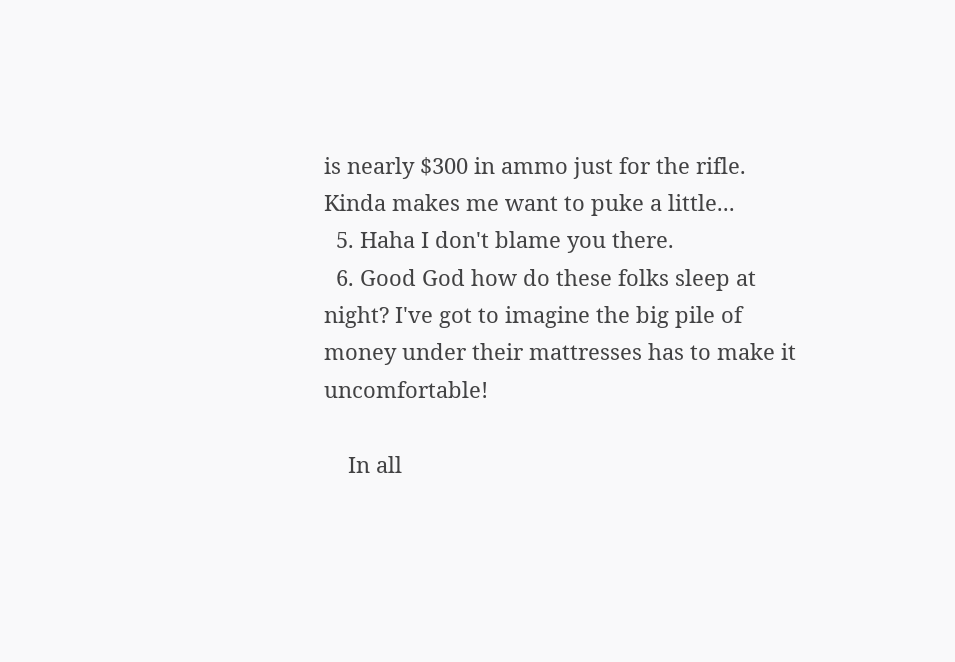is nearly $300 in ammo just for the rifle. Kinda makes me want to puke a little...
  5. Haha I don't blame you there.
  6. Good God how do these folks sleep at night? I've got to imagine the big pile of money under their mattresses has to make it uncomfortable!

    In all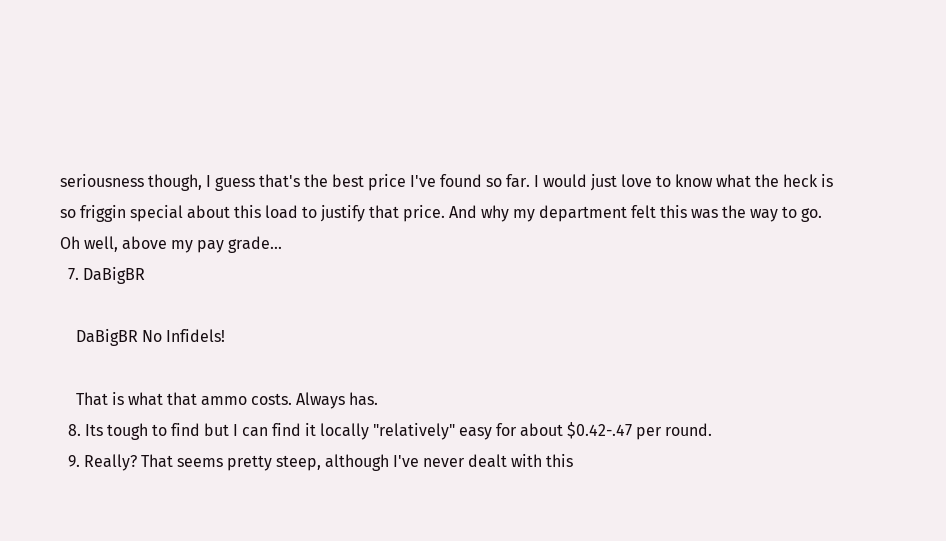seriousness though, I guess that's the best price I've found so far. I would just love to know what the heck is so friggin special about this load to justify that price. And why my department felt this was the way to go. Oh well, above my pay grade...
  7. DaBigBR

    DaBigBR No Infidels!

    That is what that ammo costs. Always has.
  8. Its tough to find but I can find it locally "relatively" easy for about $0.42-.47 per round.
  9. Really? That seems pretty steep, although I've never dealt with this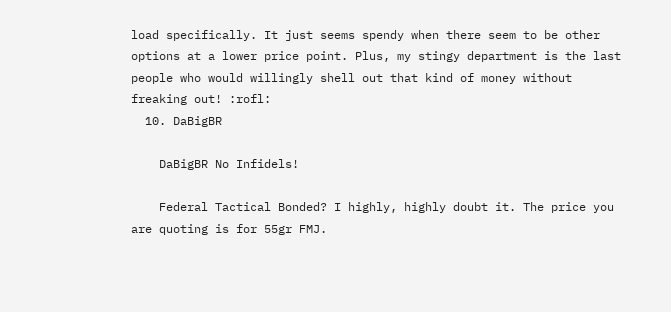load specifically. It just seems spendy when there seem to be other options at a lower price point. Plus, my stingy department is the last people who would willingly shell out that kind of money without freaking out! :rofl:
  10. DaBigBR

    DaBigBR No Infidels!

    Federal Tactical Bonded? I highly, highly doubt it. The price you are quoting is for 55gr FMJ.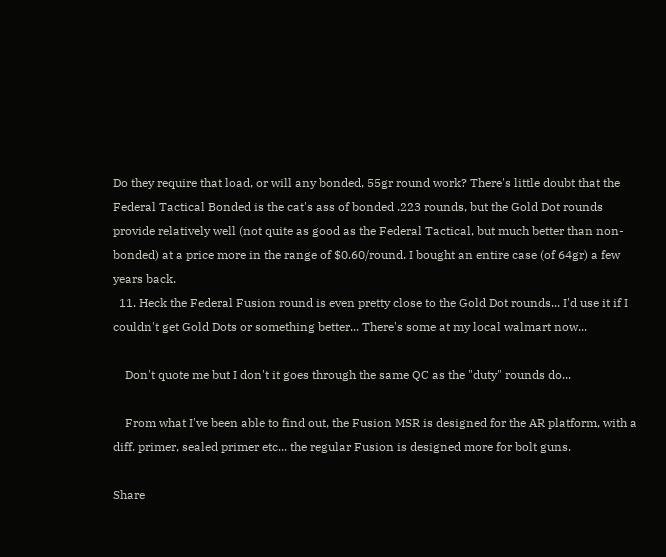Do they require that load, or will any bonded, 55gr round work? There's little doubt that the Federal Tactical Bonded is the cat's ass of bonded .223 rounds, but the Gold Dot rounds provide relatively well (not quite as good as the Federal Tactical, but much better than non-bonded) at a price more in the range of $0.60/round. I bought an entire case (of 64gr) a few years back.
  11. Heck the Federal Fusion round is even pretty close to the Gold Dot rounds... I'd use it if I couldn't get Gold Dots or something better... There's some at my local walmart now...

    Don't quote me but I don't it goes through the same QC as the "duty" rounds do...

    From what I've been able to find out, the Fusion MSR is designed for the AR platform, with a diff. primer, sealed primer etc... the regular Fusion is designed more for bolt guns.

Share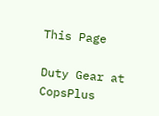This Page

Duty Gear at CopsPlus